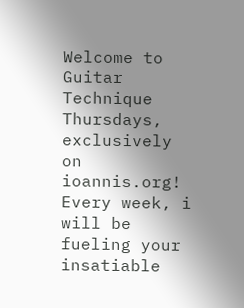Welcome to  Guitar Technique Thursdays, exclusively on ioannis.org! Every week, i will be fueling your insatiable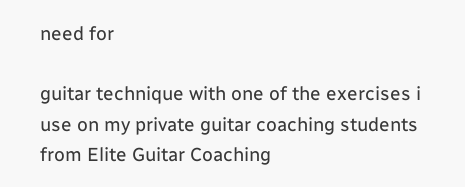need for

guitar technique with one of the exercises i use on my private guitar coaching students from Elite Guitar Coaching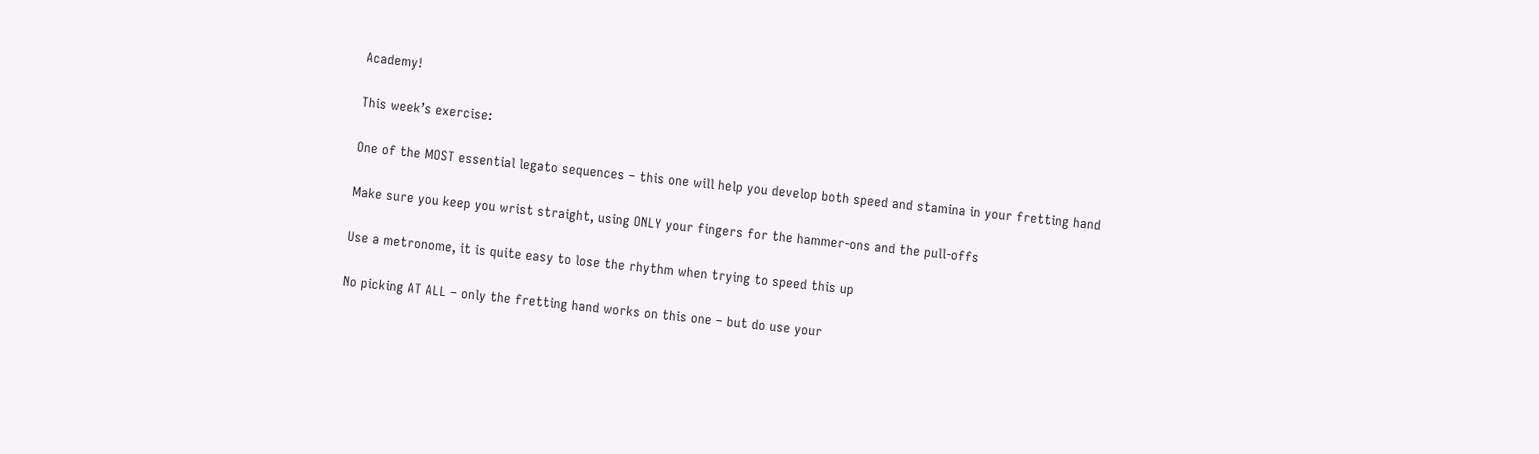Academy!

This week’s exercise:

One of the MOST essential legato sequences – this one will help you develop both speed and stamina in your fretting hand

Make sure you keep you wrist straight, using ONLY your fingers for the hammer-ons and the pull-offs

Use a metronome, it is quite easy to lose the rhythm when trying to speed this up

No picking AT ALL – only the fretting hand works on this one – but do use your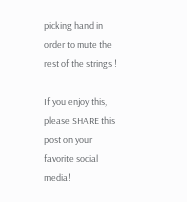picking hand in order to mute the rest of the strings !

If you enjoy this, please SHARE this post on your favorite social media!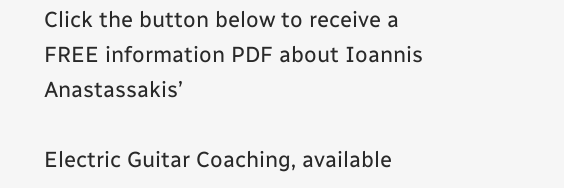Click the button below to receive a FREE information PDF about Ioannis Anastassakis’

Electric Guitar Coaching, available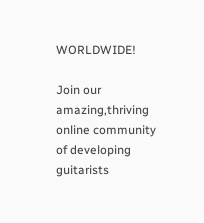WORLDWIDE!

Join our amazing,thriving online community of developing guitarists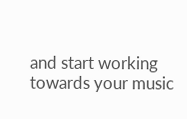and start working towards your music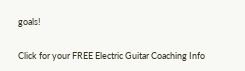goals!

Click for your FREE Electric Guitar Coaching Info